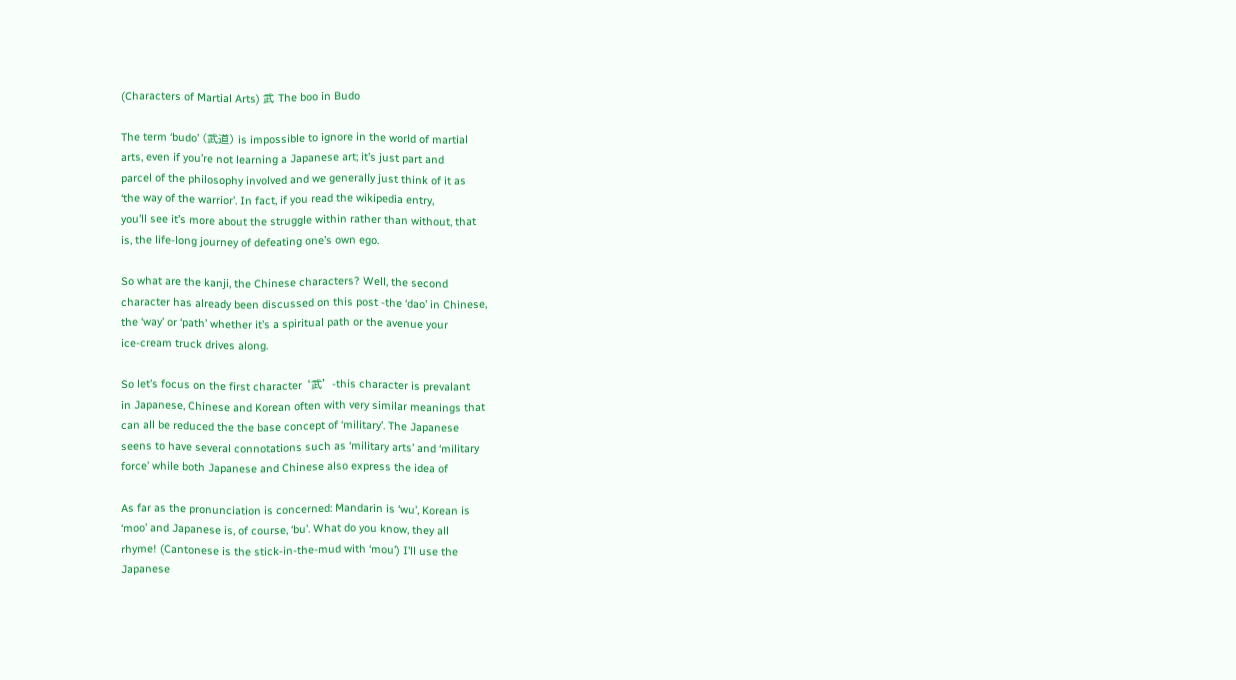(Characters of Martial Arts) 武 The boo in Budo

The term ‘budo’ (武道) is impossible to ignore in the world of martial
arts, even if you’re not learning a Japanese art; it’s just part and
parcel of the philosophy involved and we generally just think of it as
‘the way of the warrior’. In fact, if you read the wikipedia entry,
you’ll see it’s more about the struggle within rather than without, that
is, the life-long journey of defeating one’s own ego.

So what are the kanji, the Chinese characters? Well, the second
character has already been discussed on this post -the ‘dao’ in Chinese,
the ‘way’ or ‘path’ whether it’s a spiritual path or the avenue your
ice-cream truck drives along.

So let’s focus on the first character ‘武’ -this character is prevalant
in Japanese, Chinese and Korean often with very similar meanings that
can all be reduced the the base concept of ‘military’. The Japanese
seens to have several connotations such as ‘military arts’ and ‘military
force’ while both Japanese and Chinese also express the idea of

As far as the pronunciation is concerned: Mandarin is ‘wu’, Korean is
‘moo’ and Japanese is, of course, ‘bu’. What do you know, they all
rhyme! (Cantonese is the stick-in-the-mud with ‘mou’) I’ll use the
Japanese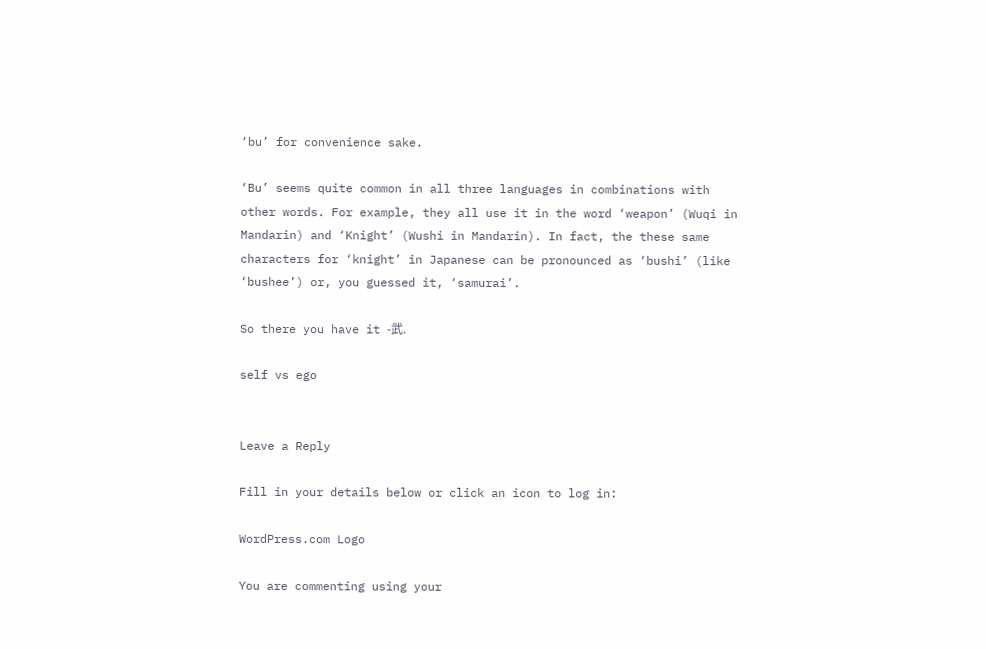‘bu’ for convenience sake.

‘Bu’ seems quite common in all three languages in combinations with
other words. For example, they all use it in the word ‘weapon’ (Wuqi in
Mandarin) and ‘Knight’ (Wushi in Mandarin). In fact, the these same
characters for ‘knight’ in Japanese can be pronounced as ‘bushi’ (like
‘bushee’) or, you guessed it, ‘samurai’.

So there you have it -武.

self vs ego


Leave a Reply

Fill in your details below or click an icon to log in:

WordPress.com Logo

You are commenting using your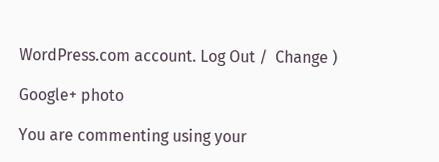WordPress.com account. Log Out /  Change )

Google+ photo

You are commenting using your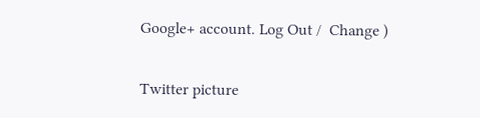Google+ account. Log Out /  Change )

Twitter picture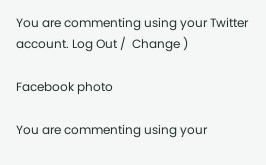You are commenting using your Twitter account. Log Out /  Change )

Facebook photo

You are commenting using your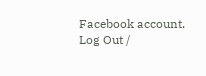Facebook account. Log Out /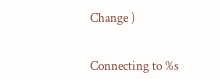Change )


Connecting to %s